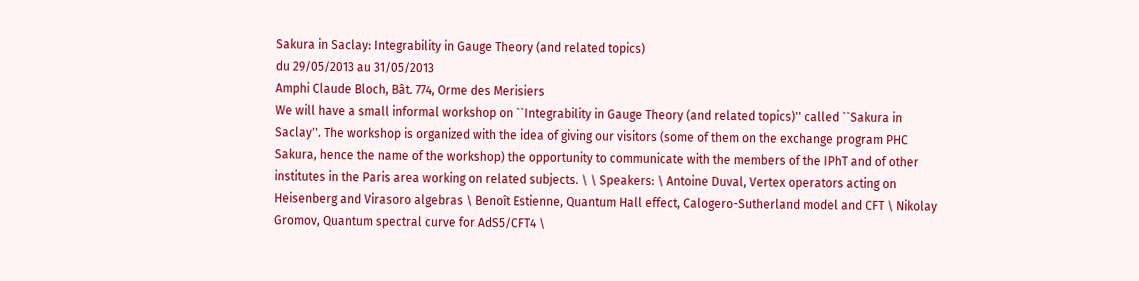Sakura in Saclay: Integrability in Gauge Theory (and related topics)
du 29/05/2013 au 31/05/2013
Amphi Claude Bloch, Bât. 774, Orme des Merisiers
We will have a small informal workshop on ``Integrability in Gauge Theory (and related topics)'' called ``Sakura in Saclay''. The workshop is organized with the idea of giving our visitors (some of them on the exchange program PHC Sakura, hence the name of the workshop) the opportunity to communicate with the members of the IPhT and of other institutes in the Paris area working on related subjects. \ \ Speakers: \ Antoine Duval, Vertex operators acting on Heisenberg and Virasoro algebras \ Benoît Estienne, Quantum Hall effect, Calogero-Sutherland model and CFT \ Nikolay Gromov, Quantum spectral curve for AdS5/CFT4 \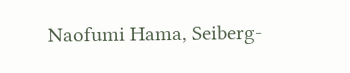Naofumi Hama, Seiberg-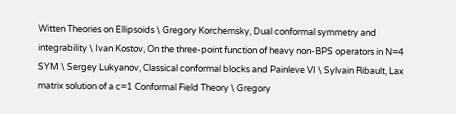Witten Theories on Ellipsoids \ Gregory Korchemsky, Dual conformal symmetry and integrability \ Ivan Kostov, On the three-point function of heavy non-BPS operators in N=4 SYM \ Sergey Lukyanov, Classical conformal blocks and Painleve VI \ Sylvain Ribault, Lax matrix solution of a c=1 Conformal Field Theory \ Gregory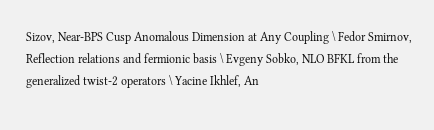Sizov, Near-BPS Cusp Anomalous Dimension at Any Coupling \ Fedor Smirnov, Reflection relations and fermionic basis \ Evgeny Sobko, NLO BFKL from the generalized twist-2 operators \ Yacine Ikhlef, An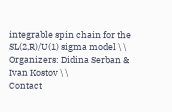integrable spin chain for the SL(2,R)/U(1) sigma model \ \ Organizers: Didina Serban & Ivan Kostov \ \
Contact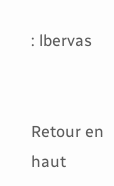: lbervas


Retour en haut